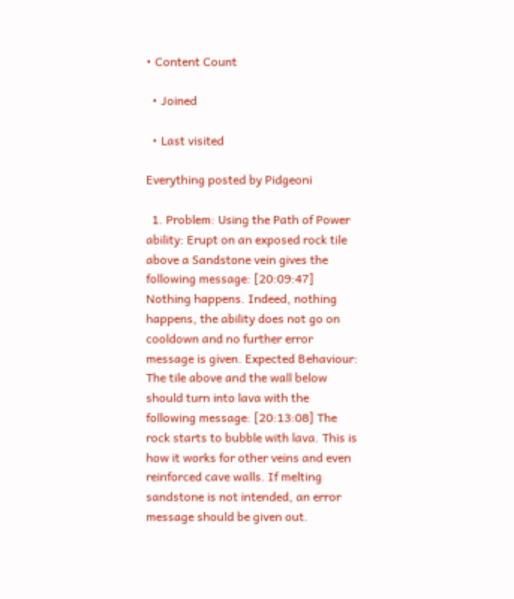• Content Count

  • Joined

  • Last visited

Everything posted by Pidgeoni

  1. Problem: Using the Path of Power ability: Erupt on an exposed rock tile above a Sandstone vein gives the following message: [20:09:47] Nothing happens. Indeed, nothing happens, the ability does not go on cooldown and no further error message is given. Expected Behaviour: The tile above and the wall below should turn into lava with the following message: [20:13:08] The rock starts to bubble with lava. This is how it works for other veins and even reinforced cave walls. If melting sandstone is not intended, an error message should be given out.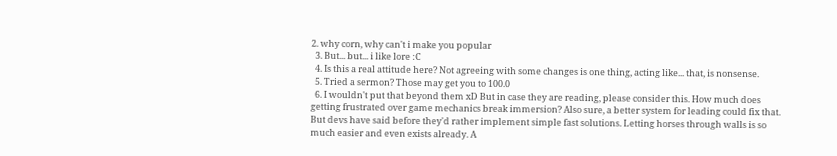2. why corn, why can't i make you popular
  3. But... but... i like lore :C
  4. Is this a real attitude here? Not agreeing with some changes is one thing, acting like... that, is nonsense.
  5. Tried a sermon? Those may get you to 100.0
  6. I wouldn't put that beyond them xD But in case they are reading, please consider this. How much does getting frustrated over game mechanics break immersion? Also sure, a better system for leading could fix that. But devs have said before they'd rather implement simple fast solutions. Letting horses through walls is so much easier and even exists already. A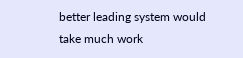better leading system would take much work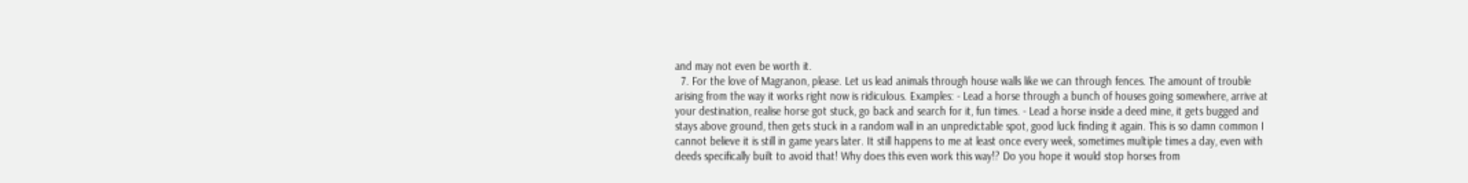and may not even be worth it.
  7. For the love of Magranon, please. Let us lead animals through house walls like we can through fences. The amount of trouble arising from the way it works right now is ridiculous. Examples: - Lead a horse through a bunch of houses going somewhere, arrive at your destination, realise horse got stuck, go back and search for it, fun times. - Lead a horse inside a deed mine, it gets bugged and stays above ground, then gets stuck in a random wall in an unpredictable spot, good luck finding it again. This is so damn common I cannot believe it is still in game years later. It still happens to me at least once every week, sometimes multiple times a day, even with deeds specifically built to avoid that! Why does this even work this way!? Do you hope it would stop horses from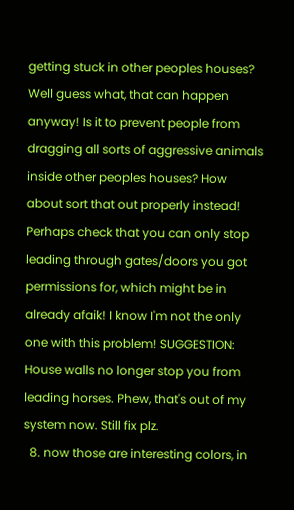getting stuck in other peoples houses? Well guess what, that can happen anyway! Is it to prevent people from dragging all sorts of aggressive animals inside other peoples houses? How about sort that out properly instead! Perhaps check that you can only stop leading through gates/doors you got permissions for, which might be in already afaik! I know I'm not the only one with this problem! SUGGESTION: House walls no longer stop you from leading horses. Phew, that's out of my system now. Still fix plz.
  8. now those are interesting colors, in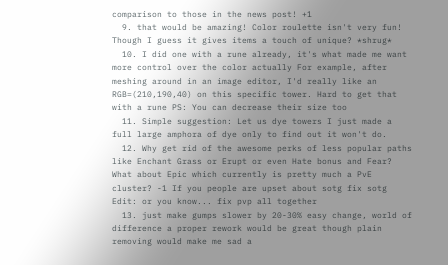comparison to those in the news post! +1
  9. that would be amazing! Color roulette isn't very fun! Though I guess it gives items a touch of unique? *shrug*
  10. I did one with a rune already, it's what made me want more control over the color actually For example, after meshing around in an image editor, I'd really like an RGB=(210,190,40) on this specific tower. Hard to get that with a rune PS: You can decrease their size too
  11. Simple suggestion: Let us dye towers I just made a full large amphora of dye only to find out it won't do.
  12. Why get rid of the awesome perks of less popular paths like Enchant Grass or Erupt or even Hate bonus and Fear? What about Epic which currently is pretty much a PvE cluster? -1 If you people are upset about sotg fix sotg Edit: or you know... fix pvp all together
  13. just make gumps slower by 20-30% easy change, world of difference a proper rework would be great though plain removing would make me sad a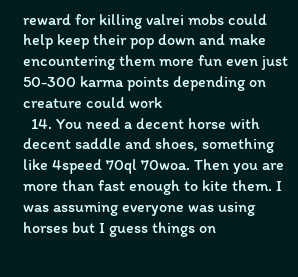reward for killing valrei mobs could help keep their pop down and make encountering them more fun even just 50-300 karma points depending on creature could work
  14. You need a decent horse with decent saddle and shoes, something like 4speed 70ql 70woa. Then you are more than fast enough to kite them. I was assuming everyone was using horses but I guess things on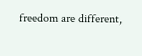freedom are different,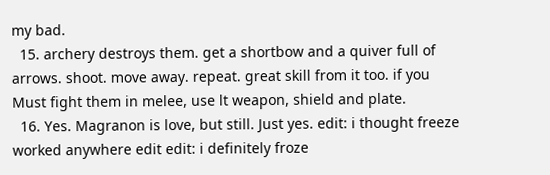my bad.
  15. archery destroys them. get a shortbow and a quiver full of arrows. shoot. move away. repeat. great skill from it too. if you Must fight them in melee, use lt weapon, shield and plate.
  16. Yes. Magranon is love, but still. Just yes. edit: i thought freeze worked anywhere edit edit: i definitely froze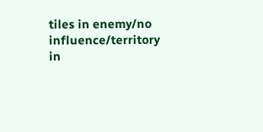tiles in enemy/no influence/territory in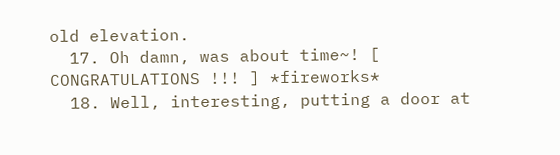old elevation.
  17. Oh damn, was about time~! [ CONGRATULATIONS !!! ] *fireworks*
  18. Well, interesting, putting a door at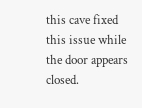this cave fixed this issue while the door appears closed.